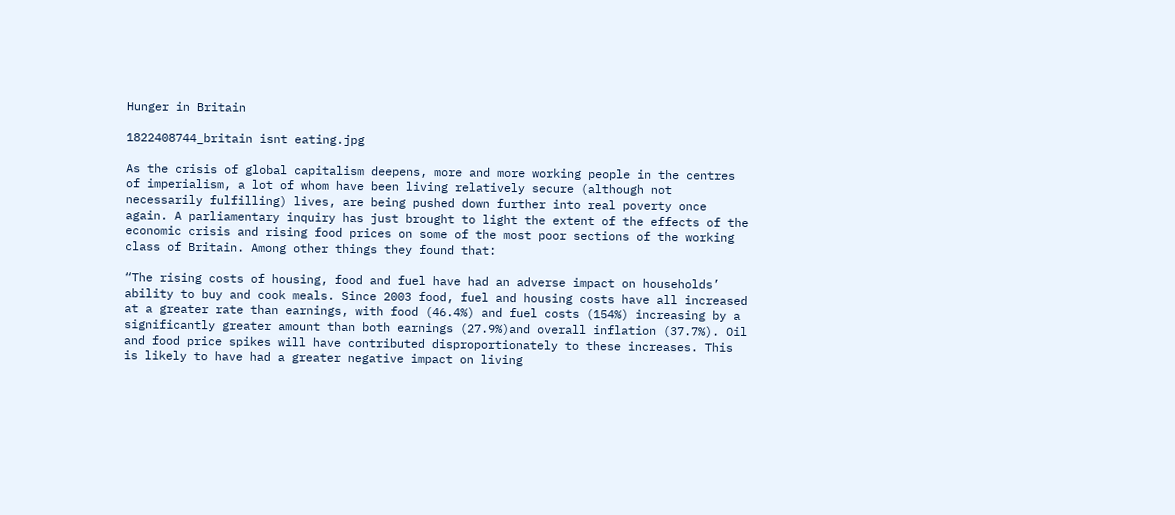Hunger in Britain

1822408744_britain isnt eating.jpg

As the crisis of global capitalism deepens, more and more working people in the centres of imperialism, a lot of whom have been living relatively secure (although not necessarily fulfilling) lives, are being pushed down further into real poverty once again. A parliamentary inquiry has just brought to light the extent of the effects of the economic crisis and rising food prices on some of the most poor sections of the working class of Britain. Among other things they found that:

“The rising costs of housing, food and fuel have had an adverse impact on households’ ability to buy and cook meals. Since 2003 food, fuel and housing costs have all increased at a greater rate than earnings, with food (46.4%) and fuel costs (154%) increasing by a significantly greater amount than both earnings (27.9%)and overall inflation (37.7%). Oil and food price spikes will have contributed disproportionately to these increases. This is likely to have had a greater negative impact on living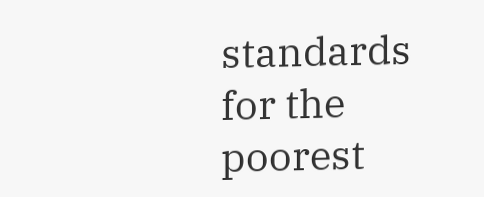standards for the poorest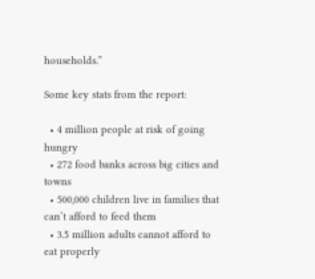households.”

Some key stats from the report:

  • 4 million people at risk of going hungry
  • 272 food banks across big cities and towns
  • 500,000 children live in families that can’t afford to feed them
  • 3.5 million adults cannot afford to eat properly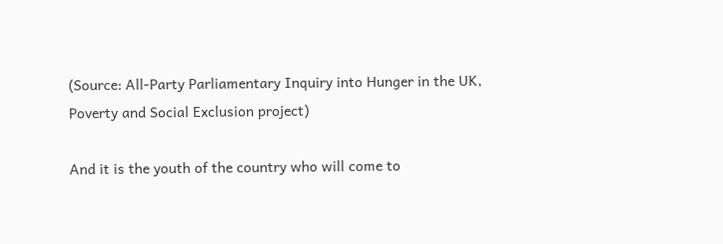(Source: All-Party Parliamentary Inquiry into Hunger in the UK, Poverty and Social Exclusion project)

And it is the youth of the country who will come to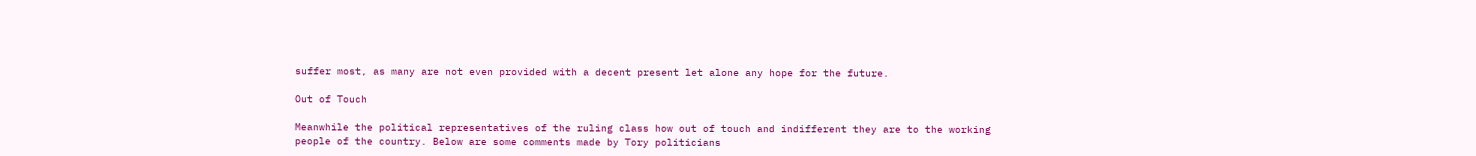suffer most, as many are not even provided with a decent present let alone any hope for the future.

Out of Touch

Meanwhile the political representatives of the ruling class how out of touch and indifferent they are to the working people of the country. Below are some comments made by Tory politicians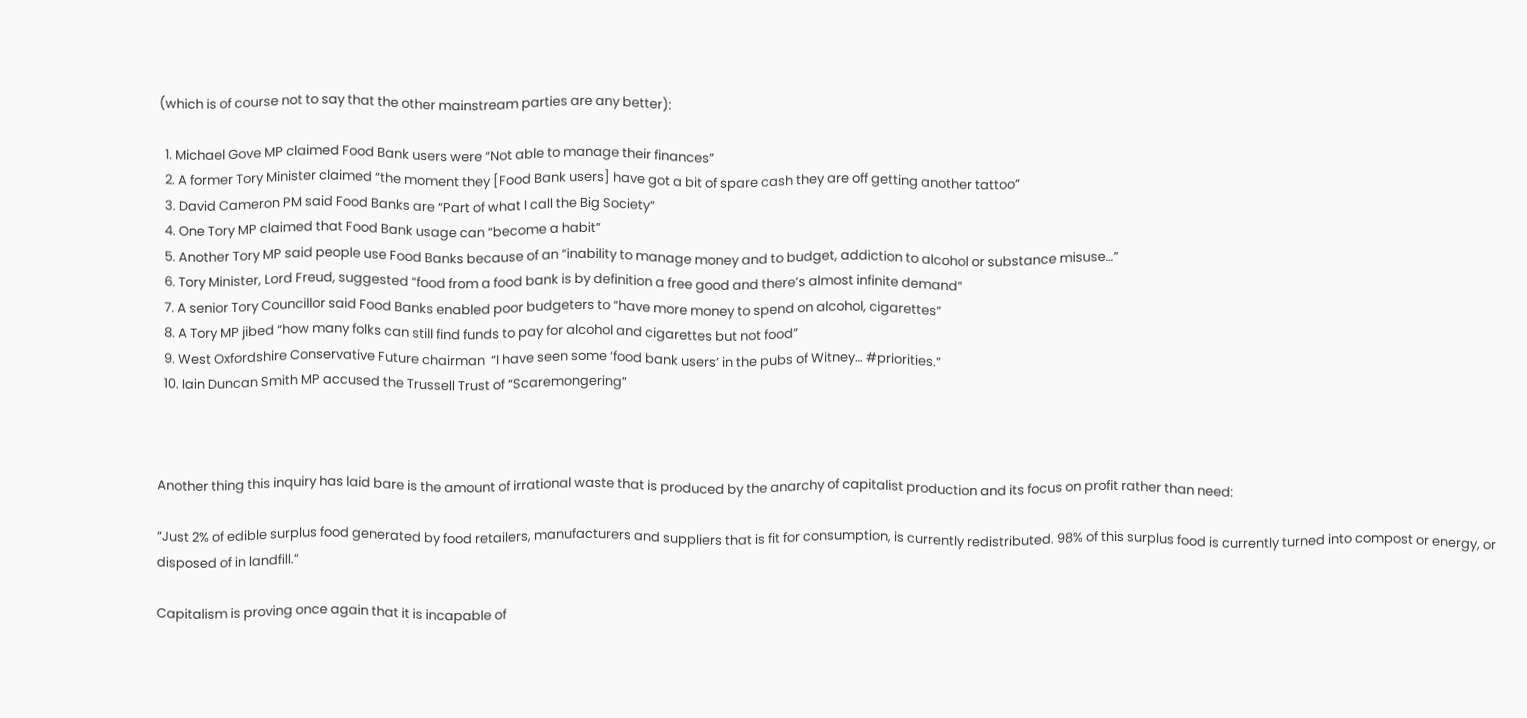(which is of course not to say that the other mainstream parties are any better):

  1. Michael Gove MP claimed Food Bank users were “Not able to manage their finances”
  2. A former Tory Minister claimed “the moment they [Food Bank users] have got a bit of spare cash they are off getting another tattoo”
  3. David Cameron PM said Food Banks are “Part of what I call the Big Society”
  4. One Tory MP claimed that Food Bank usage can “become a habit”
  5. Another Tory MP said people use Food Banks because of an “inability to manage money and to budget, addiction to alcohol or substance misuse…”
  6. Tory Minister, Lord Freud, suggested “food from a food bank is by definition a free good and there’s almost infinite demand”
  7. A senior Tory Councillor said Food Banks enabled poor budgeters to “have more money to spend on alcohol, cigarettes”
  8. A Tory MP jibed “how many folks can still find funds to pay for alcohol and cigarettes but not food”
  9. West Oxfordshire Conservative Future chairman  “I have seen some ‘food bank users’ in the pubs of Witney… #priorities.”
  10. Iain Duncan Smith MP accused the Trussell Trust of “Scaremongering”



Another thing this inquiry has laid bare is the amount of irrational waste that is produced by the anarchy of capitalist production and its focus on profit rather than need:

“Just 2% of edible surplus food generated by food retailers, manufacturers and suppliers that is fit for consumption, is currently redistributed. 98% of this surplus food is currently turned into compost or energy, or disposed of in landfill.”

Capitalism is proving once again that it is incapable of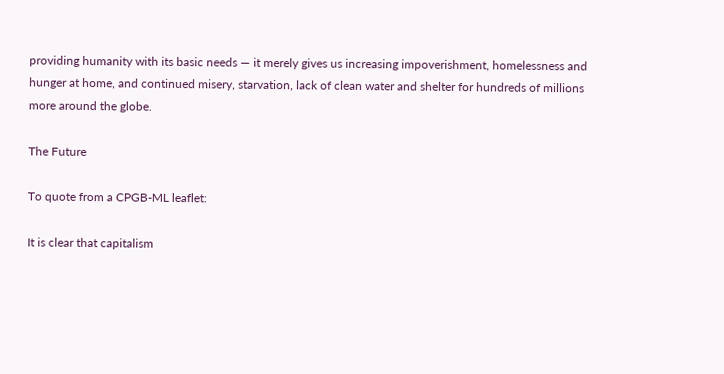providing humanity with its basic needs — it merely gives us increasing impoverishment, homelessness and hunger at home, and continued misery, starvation, lack of clean water and shelter for hundreds of millions more around the globe.

The Future

To quote from a CPGB-ML leaflet:

It is clear that capitalism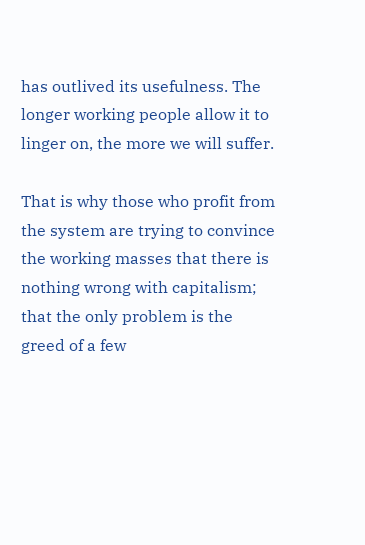has outlived its usefulness. The longer working people allow it to linger on, the more we will suffer.

That is why those who profit from the system are trying to convince the working masses that there is nothing wrong with capitalism; that the only problem is the greed of a few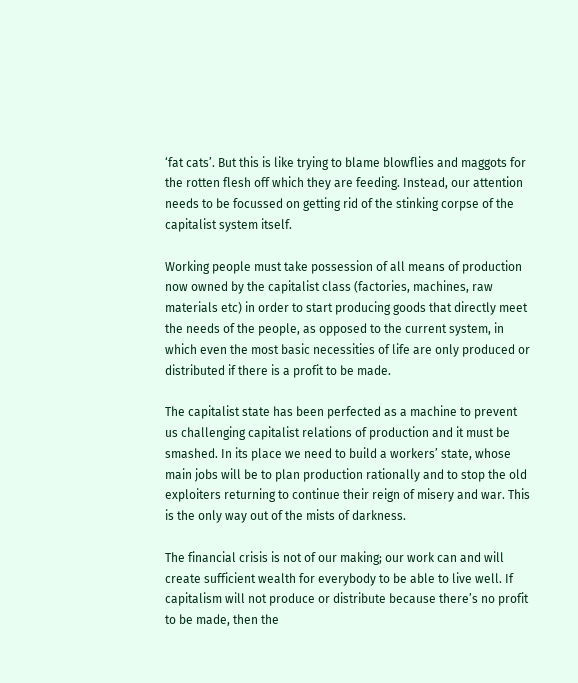‘fat cats’. But this is like trying to blame blowflies and maggots for the rotten flesh off which they are feeding. Instead, our attention needs to be focussed on getting rid of the stinking corpse of the capitalist system itself.

Working people must take possession of all means of production now owned by the capitalist class (factories, machines, raw materials etc) in order to start producing goods that directly meet the needs of the people, as opposed to the current system, in which even the most basic necessities of life are only produced or distributed if there is a profit to be made.

The capitalist state has been perfected as a machine to prevent us challenging capitalist relations of production and it must be smashed. In its place we need to build a workers’ state, whose main jobs will be to plan production rationally and to stop the old exploiters returning to continue their reign of misery and war. This is the only way out of the mists of darkness.

The financial crisis is not of our making; our work can and will create sufficient wealth for everybody to be able to live well. If capitalism will not produce or distribute because there’s no profit to be made, then the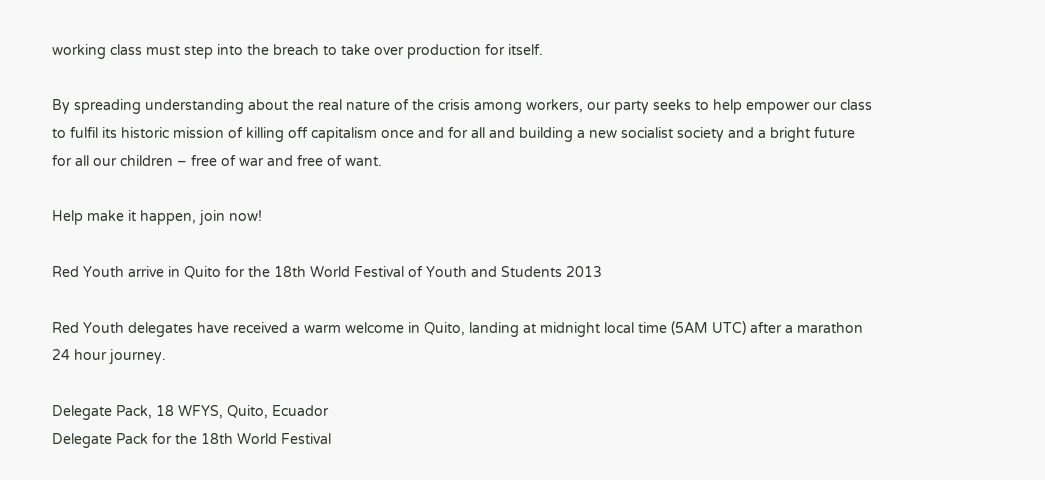working class must step into the breach to take over production for itself.

By spreading understanding about the real nature of the crisis among workers, our party seeks to help empower our class to fulfil its historic mission of killing off capitalism once and for all and building a new socialist society and a bright future for all our children – free of war and free of want.

Help make it happen, join now!

Red Youth arrive in Quito for the 18th World Festival of Youth and Students 2013

Red Youth delegates have received a warm welcome in Quito, landing at midnight local time (5AM UTC) after a marathon 24 hour journey.

Delegate Pack, 18 WFYS, Quito, Ecuador
Delegate Pack for the 18th World Festival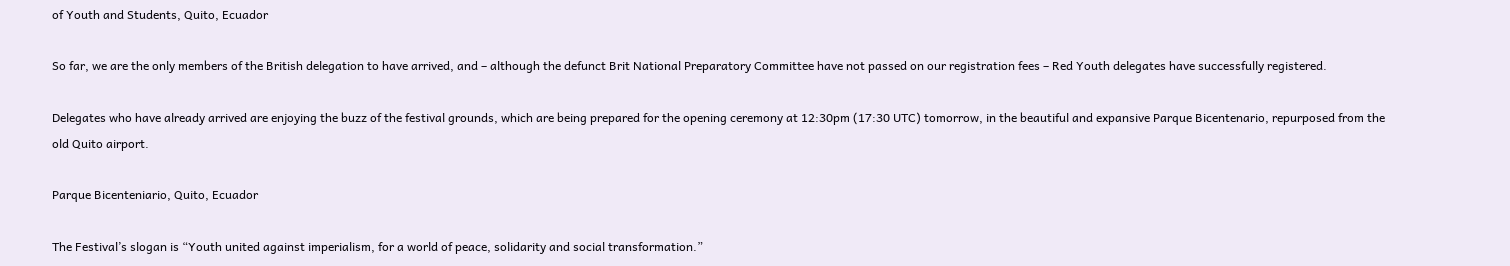of Youth and Students, Quito, Ecuador

So far, we are the only members of the British delegation to have arrived, and – although the defunct Brit National Preparatory Committee have not passed on our registration fees – Red Youth delegates have successfully registered.

Delegates who have already arrived are enjoying the buzz of the festival grounds, which are being prepared for the opening ceremony at 12:30pm (17:30 UTC) tomorrow, in the beautiful and expansive Parque Bicentenario, repurposed from the old Quito airport.

Parque Bicenteniario, Quito, Ecuador

The Festival’s slogan is “Youth united against imperialism, for a world of peace, solidarity and social transformation.”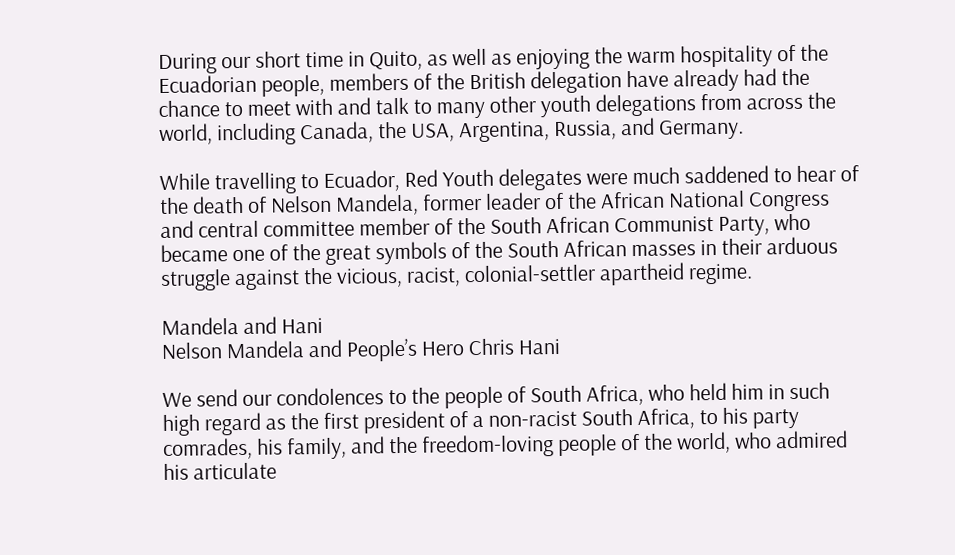During our short time in Quito, as well as enjoying the warm hospitality of the Ecuadorian people, members of the British delegation have already had the chance to meet with and talk to many other youth delegations from across the world, including Canada, the USA, Argentina, Russia, and Germany.

While travelling to Ecuador, Red Youth delegates were much saddened to hear of the death of Nelson Mandela, former leader of the African National Congress and central committee member of the South African Communist Party, who became one of the great symbols of the South African masses in their arduous struggle against the vicious, racist, colonial-settler apartheid regime.

Mandela and Hani
Nelson Mandela and People’s Hero Chris Hani

We send our condolences to the people of South Africa, who held him in such high regard as the first president of a non-racist South Africa, to his party comrades, his family, and the freedom-loving people of the world, who admired his articulate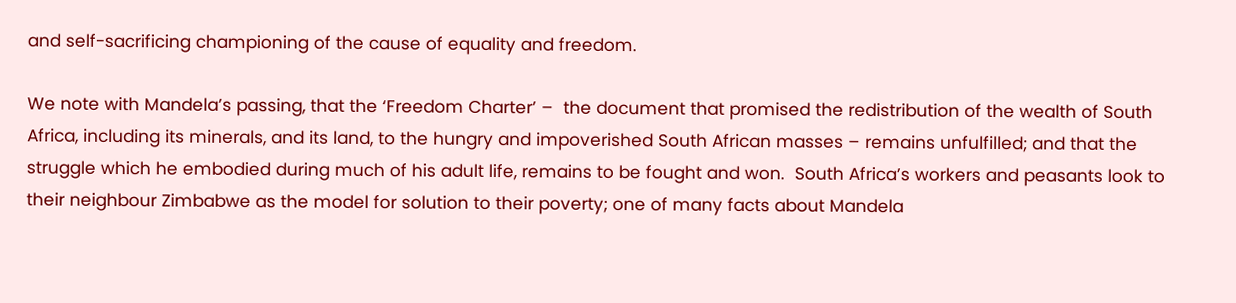and self-sacrificing championing of the cause of equality and freedom.

We note with Mandela’s passing, that the ‘Freedom Charter’ –  the document that promised the redistribution of the wealth of South Africa, including its minerals, and its land, to the hungry and impoverished South African masses – remains unfulfilled; and that the struggle which he embodied during much of his adult life, remains to be fought and won.  South Africa’s workers and peasants look to their neighbour Zimbabwe as the model for solution to their poverty; one of many facts about Mandela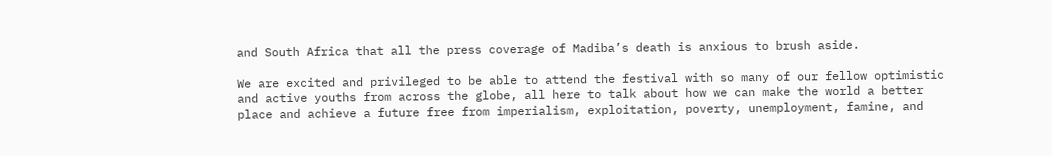and South Africa that all the press coverage of Madiba’s death is anxious to brush aside.

We are excited and privileged to be able to attend the festival with so many of our fellow optimistic and active youths from across the globe, all here to talk about how we can make the world a better place and achieve a future free from imperialism, exploitation, poverty, unemployment, famine, and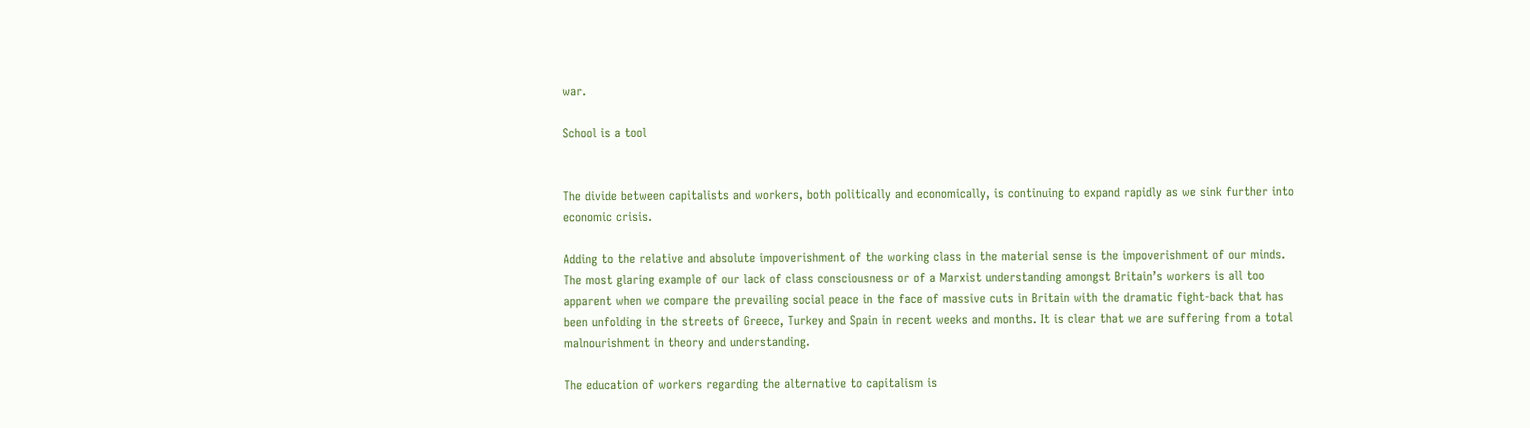war.

School is a tool


The divide between capitalists and workers, both politically and economically, is continuing to expand rapidly as we sink further into economic crisis.

Adding to the relative and absolute impoverishment of the working class in the material sense is the impoverishment of our minds. The most glaring example of our lack of class consciousness or of a Marxist understanding amongst Britain’s workers is all too apparent when we compare the prevailing social peace in the face of massive cuts in Britain with the dramatic fight-back that has been unfolding in the streets of Greece, Turkey and Spain in recent weeks and months. It is clear that we are suffering from a total malnourishment in theory and understanding.

The education of workers regarding the alternative to capitalism is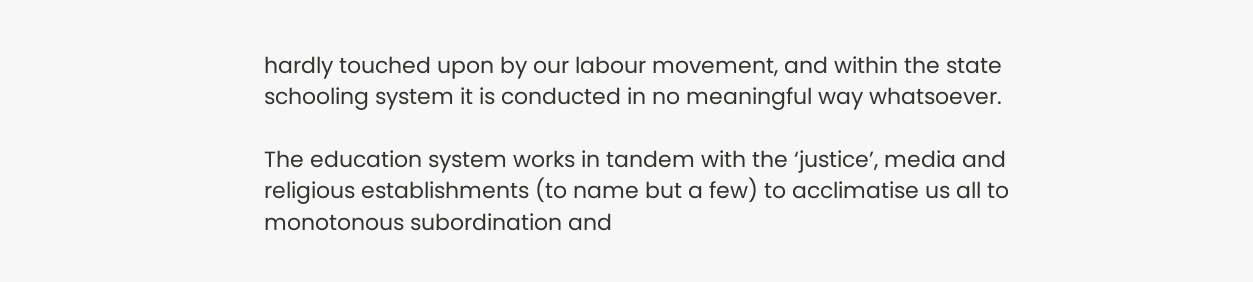hardly touched upon by our labour movement, and within the state schooling system it is conducted in no meaningful way whatsoever.

The education system works in tandem with the ‘justice’, media and religious establishments (to name but a few) to acclimatise us all to monotonous subordination and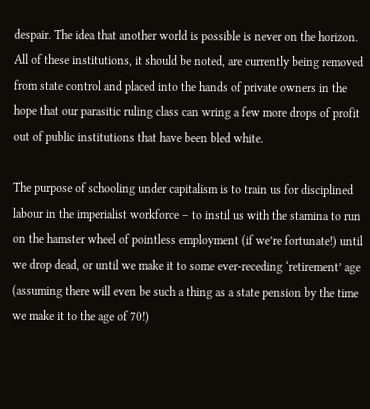despair. The idea that another world is possible is never on the horizon. All of these institutions, it should be noted, are currently being removed from state control and placed into the hands of private owners in the hope that our parasitic ruling class can wring a few more drops of profit out of public institutions that have been bled white.

The purpose of schooling under capitalism is to train us for disciplined labour in the imperialist workforce – to instil us with the stamina to run on the hamster wheel of pointless employment (if we’re fortunate!) until we drop dead, or until we make it to some ever-receding ‘retirement’ age (assuming there will even be such a thing as a state pension by the time we make it to the age of 70!)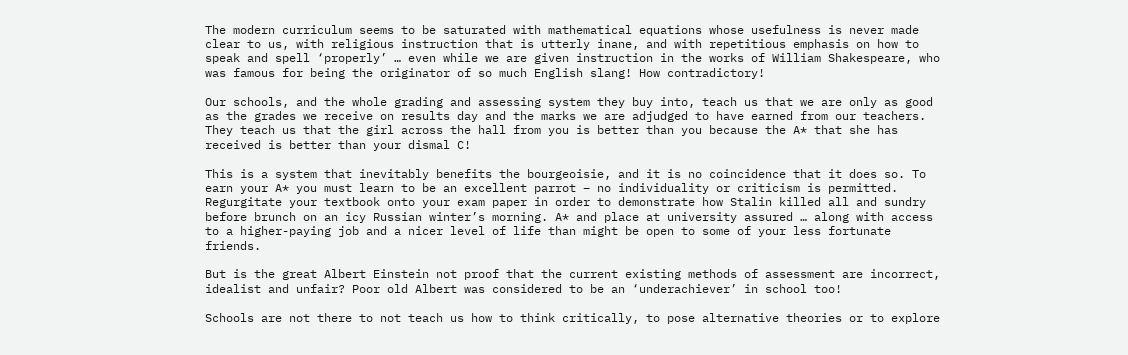The modern curriculum seems to be saturated with mathematical equations whose usefulness is never made clear to us, with religious instruction that is utterly inane, and with repetitious emphasis on how to speak and spell ‘properly’ … even while we are given instruction in the works of William Shakespeare, who was famous for being the originator of so much English slang! How contradictory!

Our schools, and the whole grading and assessing system they buy into, teach us that we are only as good as the grades we receive on results day and the marks we are adjudged to have earned from our teachers. They teach us that the girl across the hall from you is better than you because the A* that she has received is better than your dismal C!

This is a system that inevitably benefits the bourgeoisie, and it is no coincidence that it does so. To earn your A* you must learn to be an excellent parrot – no individuality or criticism is permitted. Regurgitate your textbook onto your exam paper in order to demonstrate how Stalin killed all and sundry before brunch on an icy Russian winter’s morning. A* and place at university assured … along with access to a higher-paying job and a nicer level of life than might be open to some of your less fortunate friends.

But is the great Albert Einstein not proof that the current existing methods of assessment are incorrect, idealist and unfair? Poor old Albert was considered to be an ‘underachiever’ in school too!

Schools are not there to not teach us how to think critically, to pose alternative theories or to explore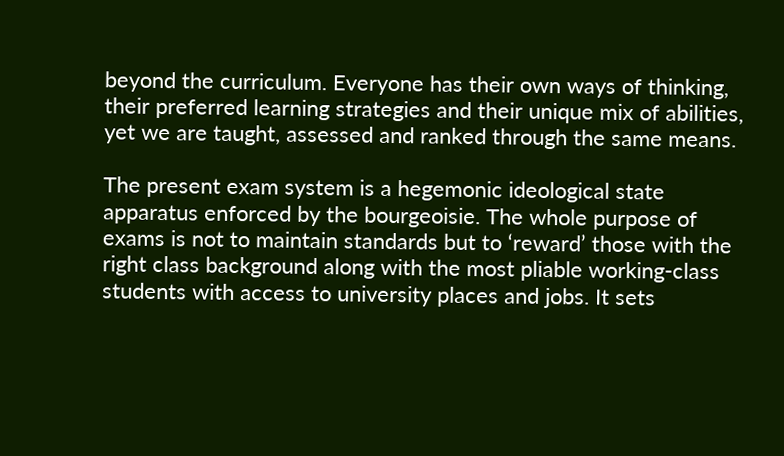beyond the curriculum. Everyone has their own ways of thinking, their preferred learning strategies and their unique mix of abilities, yet we are taught, assessed and ranked through the same means.

The present exam system is a hegemonic ideological state apparatus enforced by the bourgeoisie. The whole purpose of exams is not to maintain standards but to ‘reward’ those with the right class background along with the most pliable working-class students with access to university places and jobs. It sets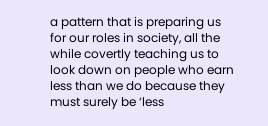a pattern that is preparing us for our roles in society, all the while covertly teaching us to look down on people who earn less than we do because they must surely be ‘less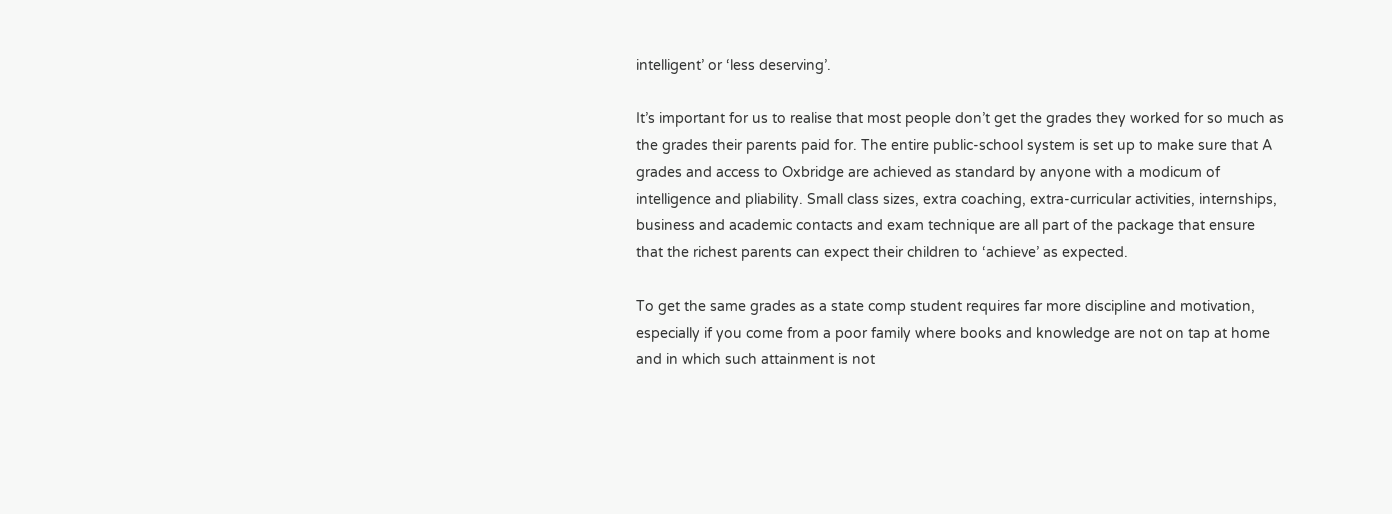intelligent’ or ‘less deserving’.

It’s important for us to realise that most people don’t get the grades they worked for so much as the grades their parents paid for. The entire public-school system is set up to make sure that A grades and access to Oxbridge are achieved as standard by anyone with a modicum of intelligence and pliability. Small class sizes, extra coaching, extra-curricular activities, internships, business and academic contacts and exam technique are all part of the package that ensure that the richest parents can expect their children to ‘achieve’ as expected.

To get the same grades as a state comp student requires far more discipline and motivation, especially if you come from a poor family where books and knowledge are not on tap at home and in which such attainment is not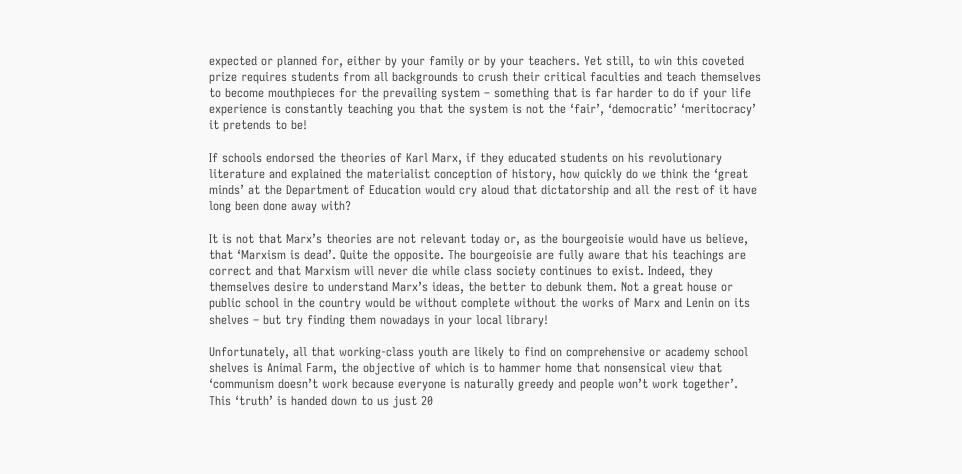expected or planned for, either by your family or by your teachers. Yet still, to win this coveted prize requires students from all backgrounds to crush their critical faculties and teach themselves to become mouthpieces for the prevailing system – something that is far harder to do if your life experience is constantly teaching you that the system is not the ‘fair’, ‘democratic’ ‘meritocracy’ it pretends to be!

If schools endorsed the theories of Karl Marx, if they educated students on his revolutionary literature and explained the materialist conception of history, how quickly do we think the ‘great minds’ at the Department of Education would cry aloud that dictatorship and all the rest of it have long been done away with?

It is not that Marx’s theories are not relevant today or, as the bourgeoisie would have us believe, that ‘Marxism is dead’. Quite the opposite. The bourgeoisie are fully aware that his teachings are correct and that Marxism will never die while class society continues to exist. Indeed, they themselves desire to understand Marx’s ideas, the better to debunk them. Not a great house or public school in the country would be without complete without the works of Marx and Lenin on its shelves – but try finding them nowadays in your local library!

Unfortunately, all that working-class youth are likely to find on comprehensive or academy school shelves is Animal Farm, the objective of which is to hammer home that nonsensical view that ‘communism doesn’t work because everyone is naturally greedy and people won’t work together’. This ‘truth’ is handed down to us just 20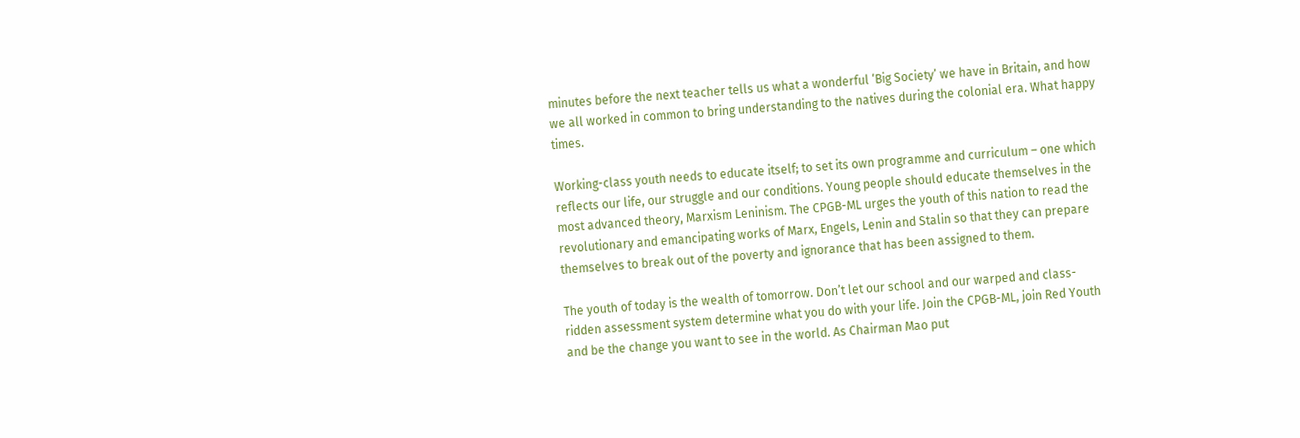minutes before the next teacher tells us what a wonderful ‘Big Society’ we have in Britain, and how we all worked in common to bring understanding to the natives during the colonial era. What happy times.

Working-class youth needs to educate itself; to set its own programme and curriculum – one which reflects our life, our struggle and our conditions. Young people should educate themselves in the most advanced theory, Marxism Leninism. The CPGB-ML urges the youth of this nation to read the revolutionary and emancipating works of Marx, Engels, Lenin and Stalin so that they can prepare themselves to break out of the poverty and ignorance that has been assigned to them.

The youth of today is the wealth of tomorrow. Don’t let our school and our warped and class-ridden assessment system determine what you do with your life. Join the CPGB-ML, join Red Youth and be the change you want to see in the world. As Chairman Mao put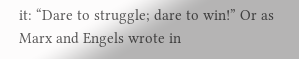it: “Dare to struggle; dare to win!” Or as Marx and Engels wrote in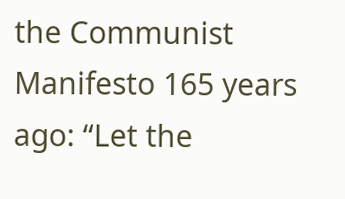the Communist Manifesto 165 years ago: “Let the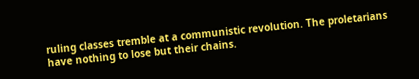ruling classes tremble at a communistic revolution. The proletarians have nothing to lose but their chains.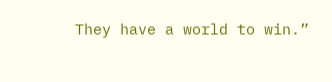They have a world to win.”